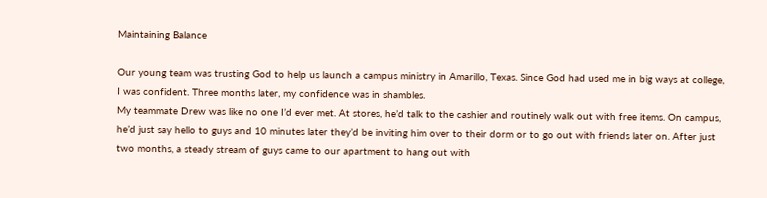Maintaining Balance

Our young team was trusting God to help us launch a campus ministry in Amarillo, Texas. Since God had used me in big ways at college, I was confident. Three months later, my confidence was in shambles.
My teammate Drew was like no one I’d ever met. At stores, he’d talk to the cashier and routinely walk out with free items. On campus, he’d just say hello to guys and 10 minutes later they’d be inviting him over to their dorm or to go out with friends later on. After just two months, a steady stream of guys came to our apartment to hang out with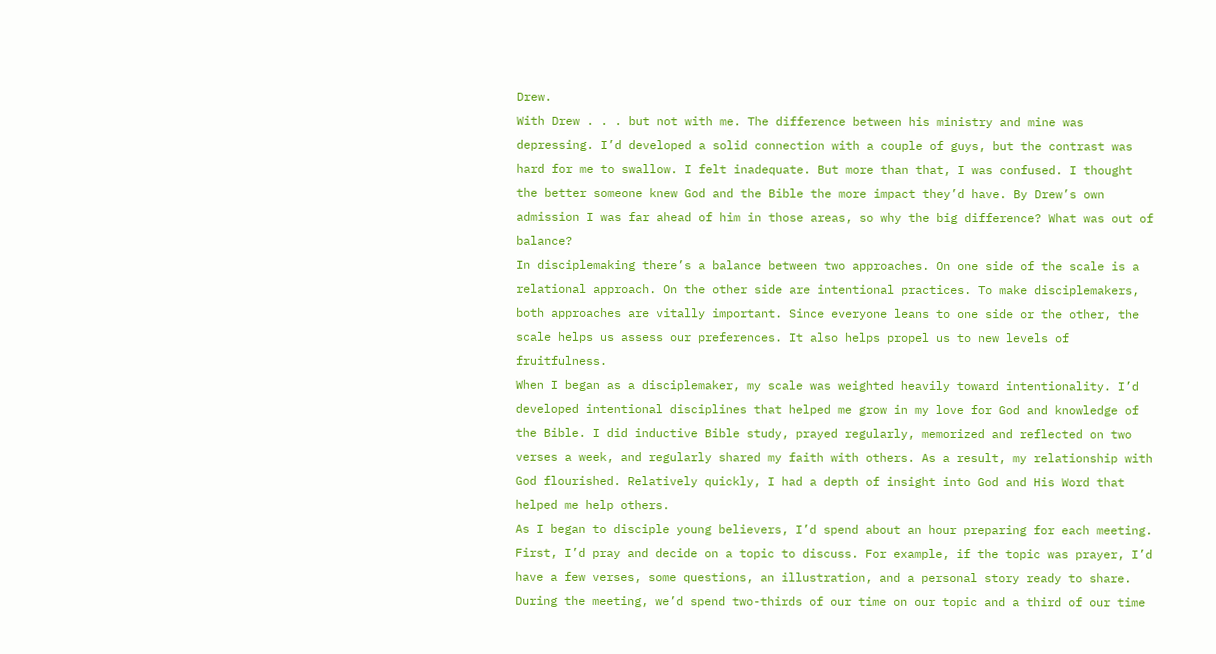Drew.
With Drew . . . but not with me. The difference between his ministry and mine was depressing. I’d developed a solid connection with a couple of guys, but the contrast was hard for me to swallow. I felt inadequate. But more than that, I was confused. I thought the better someone knew God and the Bible the more impact they’d have. By Drew’s own admission I was far ahead of him in those areas, so why the big difference? What was out of balance?
In disciplemaking there’s a balance between two approaches. On one side of the scale is a relational approach. On the other side are intentional practices. To make disciplemakers, both approaches are vitally important. Since everyone leans to one side or the other, the scale helps us assess our preferences. It also helps propel us to new levels of fruitfulness.
When I began as a disciplemaker, my scale was weighted heavily toward intentionality. I’d developed intentional disciplines that helped me grow in my love for God and knowledge of the Bible. I did inductive Bible study, prayed regularly, memorized and reflected on two verses a week, and regularly shared my faith with others. As a result, my relationship with God flourished. Relatively quickly, I had a depth of insight into God and His Word that helped me help others.
As I began to disciple young believers, I’d spend about an hour preparing for each meeting. First, I’d pray and decide on a topic to discuss. For example, if the topic was prayer, I’d have a few verses, some questions, an illustration, and a personal story ready to share. During the meeting, we’d spend two-thirds of our time on our topic and a third of our time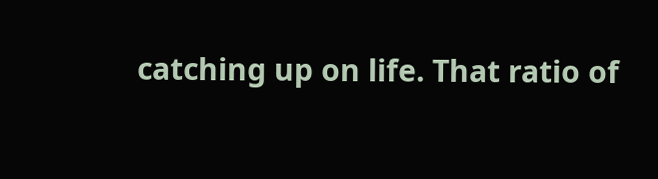catching up on life. That ratio of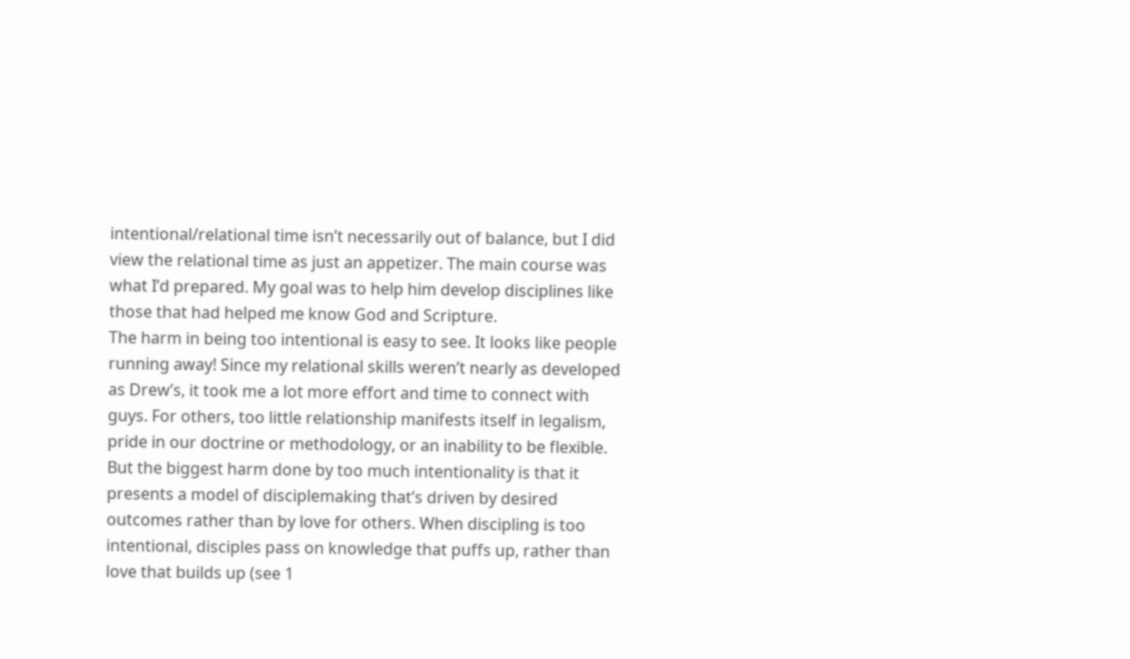intentional/relational time isn’t necessarily out of balance, but I did view the relational time as just an appetizer. The main course was what I’d prepared. My goal was to help him develop disciplines like those that had helped me know God and Scripture.
The harm in being too intentional is easy to see. It looks like people running away! Since my relational skills weren’t nearly as developed as Drew’s, it took me a lot more effort and time to connect with guys. For others, too little relationship manifests itself in legalism, pride in our doctrine or methodology, or an inability to be flexible. But the biggest harm done by too much intentionality is that it presents a model of disciplemaking that’s driven by desired outcomes rather than by love for others. When discipling is too intentional, disciples pass on knowledge that puffs up, rather than love that builds up (see 1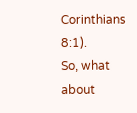Corinthians 8:1).
So, what about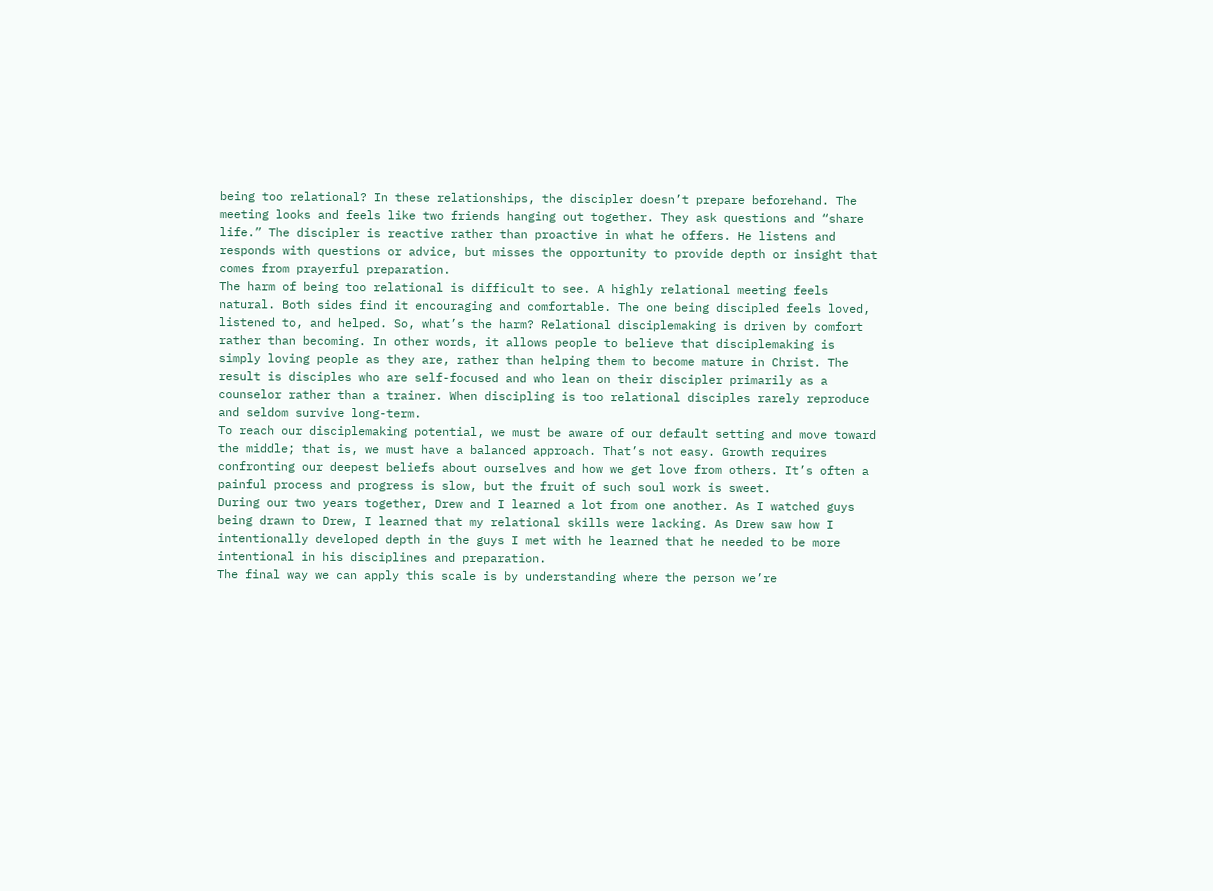being too relational? In these relationships, the discipler doesn’t prepare beforehand. The meeting looks and feels like two friends hanging out together. They ask questions and “share life.” The discipler is reactive rather than proactive in what he offers. He listens and responds with questions or advice, but misses the opportunity to provide depth or insight that comes from prayerful preparation.
The harm of being too relational is difficult to see. A highly relational meeting feels natural. Both sides find it encouraging and comfortable. The one being discipled feels loved, listened to, and helped. So, what’s the harm? Relational disciplemaking is driven by comfort rather than becoming. In other words, it allows people to believe that disciplemaking is simply loving people as they are, rather than helping them to become mature in Christ. The result is disciples who are self-focused and who lean on their discipler primarily as a counselor rather than a trainer. When discipling is too relational disciples rarely reproduce and seldom survive long-term.
To reach our disciplemaking potential, we must be aware of our default setting and move toward the middle; that is, we must have a balanced approach. That’s not easy. Growth requires confronting our deepest beliefs about ourselves and how we get love from others. It’s often a painful process and progress is slow, but the fruit of such soul work is sweet.
During our two years together, Drew and I learned a lot from one another. As I watched guys being drawn to Drew, I learned that my relational skills were lacking. As Drew saw how I intentionally developed depth in the guys I met with he learned that he needed to be more intentional in his disciplines and preparation.
The final way we can apply this scale is by understanding where the person we’re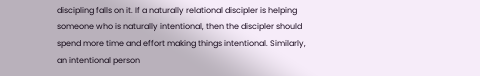discipling falls on it. If a naturally relational discipler is helping someone who is naturally intentional, then the discipler should spend more time and effort making things intentional. Similarly, an intentional person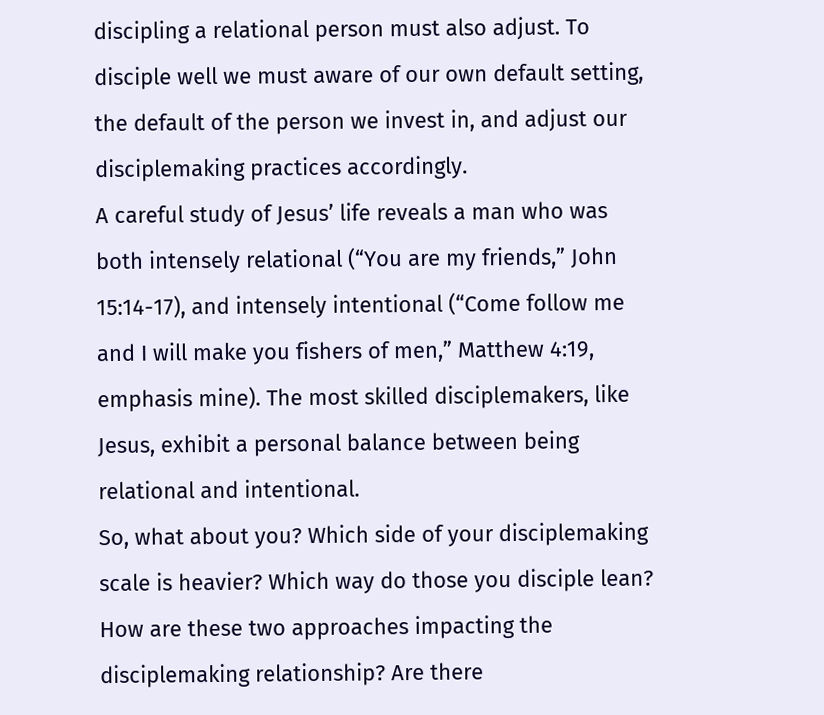discipling a relational person must also adjust. To disciple well we must aware of our own default setting, the default of the person we invest in, and adjust our disciplemaking practices accordingly.
A careful study of Jesus’ life reveals a man who was both intensely relational (“You are my friends,” John 15:14-17), and intensely intentional (“Come follow me and I will make you fishers of men,” Matthew 4:19, emphasis mine). The most skilled disciplemakers, like Jesus, exhibit a personal balance between being relational and intentional.
So, what about you? Which side of your disciplemaking scale is heavier? Which way do those you disciple lean? How are these two approaches impacting the disciplemaking relationship? Are there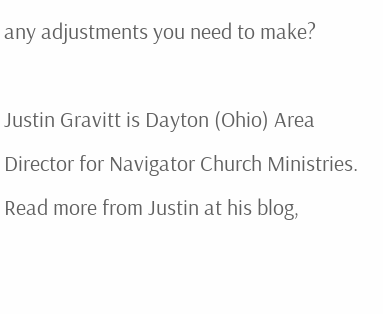any adjustments you need to make?

Justin Gravitt is Dayton (Ohio) Area Director for Navigator Church Ministries. Read more from Justin at his blog,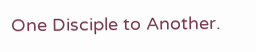One Disciple to Another.